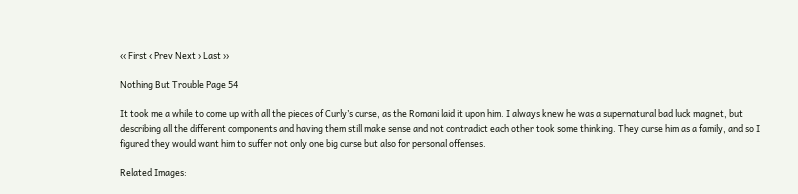‹‹ First ‹ Prev Next › Last ››

Nothing But Trouble Page 54

It took me a while to come up with all the pieces of Curly’s curse, as the Romani laid it upon him. I always knew he was a supernatural bad luck magnet, but describing all the different components and having them still make sense and not contradict each other took some thinking. They curse him as a family, and so I figured they would want him to suffer not only one big curse but also for personal offenses.

Related Images: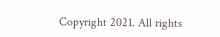Copyright 2021. All rights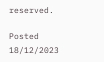reserved.

Posted 18/12/2023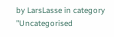by LarsLasse in category "Uncategorised